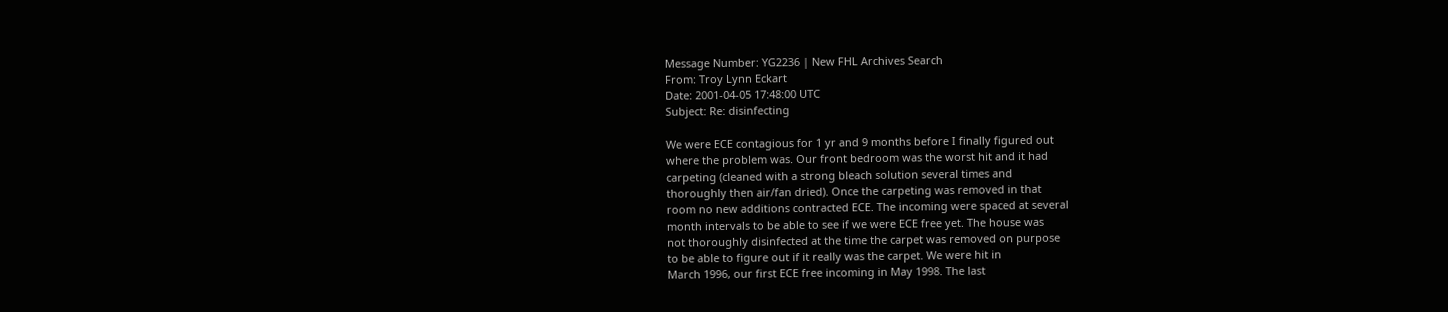Message Number: YG2236 | New FHL Archives Search
From: Troy Lynn Eckart
Date: 2001-04-05 17:48:00 UTC
Subject: Re: disinfecting

We were ECE contagious for 1 yr and 9 months before I finally figured out
where the problem was. Our front bedroom was the worst hit and it had
carpeting (cleaned with a strong bleach solution several times and
thoroughly then air/fan dried). Once the carpeting was removed in that
room no new additions contracted ECE. The incoming were spaced at several
month intervals to be able to see if we were ECE free yet. The house was
not thoroughly disinfected at the time the carpet was removed on purpose
to be able to figure out if it really was the carpet. We were hit in
March 1996, our first ECE free incoming in May 1998. The last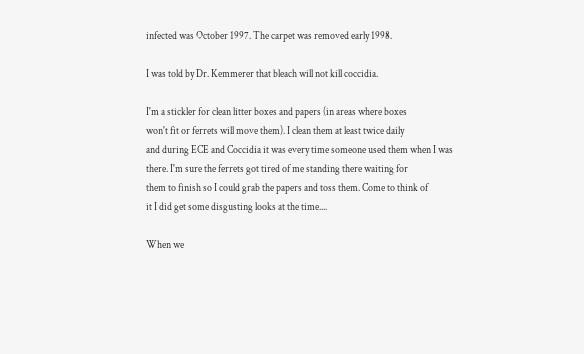infected was October 1997. The carpet was removed early 1998.

I was told by Dr. Kemmerer that bleach will not kill coccidia.

I'm a stickler for clean litter boxes and papers (in areas where boxes
won't fit or ferrets will move them). I clean them at least twice daily
and during ECE and Coccidia it was every time someone used them when I was
there. I'm sure the ferrets got tired of me standing there waiting for
them to finish so I could grab the papers and toss them. Come to think of
it I did get some disgusting looks at the time....

When we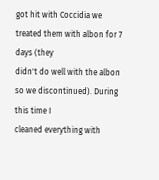got hit with Coccidia we treated them with albon for 7 days (they
didn't do well with the albon so we discontinued). During this time I
cleaned everything with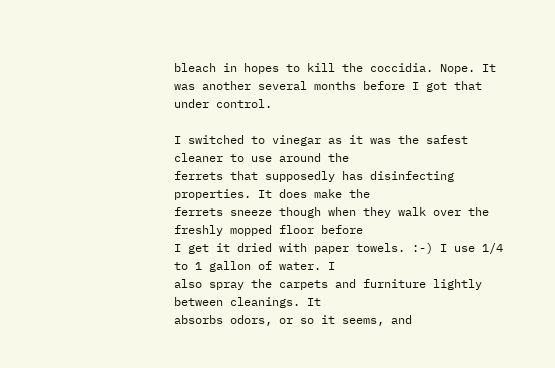bleach in hopes to kill the coccidia. Nope. It
was another several months before I got that under control.

I switched to vinegar as it was the safest cleaner to use around the
ferrets that supposedly has disinfecting properties. It does make the
ferrets sneeze though when they walk over the freshly mopped floor before
I get it dried with paper towels. :-) I use 1/4 to 1 gallon of water. I
also spray the carpets and furniture lightly between cleanings. It
absorbs odors, or so it seems, and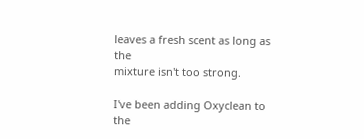leaves a fresh scent as long as the
mixture isn't too strong.

I've been adding Oxyclean to the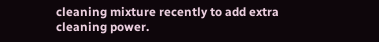cleaning mixture recently to add extra
cleaning power.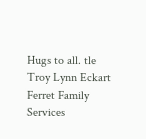Hugs to all. tle
Troy Lynn Eckart
Ferret Family Services